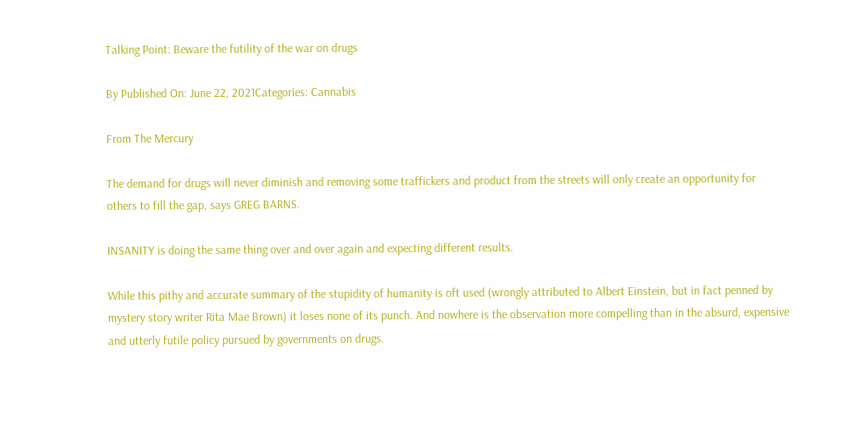Talking Point: Beware the futility of the war on drugs

By Published On: June 22, 2021Categories: Cannabis

From The Mercury

The demand for drugs will never diminish and removing some traffickers and product from the streets will only create an opportunity for others to fill the gap, says GREG BARNS.

INSANITY is doing the same thing over and over again and expecting different results.

While this pithy and accurate summary of the stupidity of humanity is oft used (wrongly attributed to Albert Einstein, but in fact penned by mystery story writer Rita Mae Brown) it loses none of its punch. And nowhere is the observation more compelling than in the absurd, expensive and utterly futile policy pursued by governments on drugs.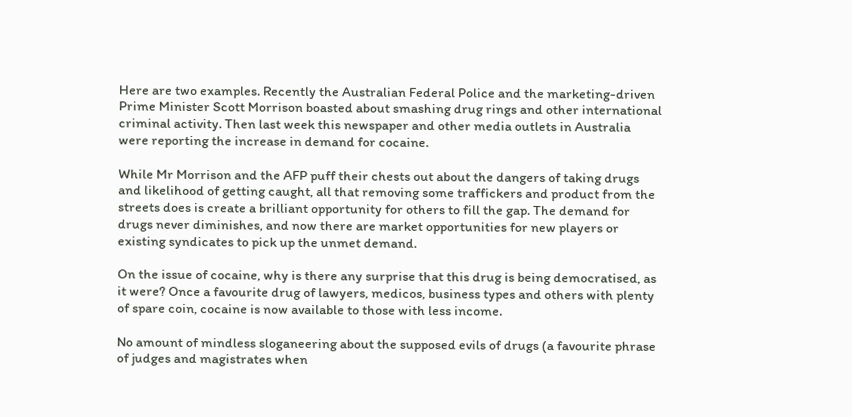Here are two examples. Recently the Australian Federal Police and the marketing-driven Prime Minister Scott Morrison boasted about smashing drug rings and other international criminal activity. Then last week this newspaper and other media outlets in Australia were reporting the increase in demand for cocaine.

While Mr Morrison and the AFP puff their chests out about the dangers of taking drugs and likelihood of getting caught, all that removing some traffickers and product from the streets does is create a brilliant opportunity for others to fill the gap. The demand for drugs never diminishes, and now there are market opportunities for new players or existing syndicates to pick up the unmet demand.

On the issue of cocaine, why is there any surprise that this drug is being democratised, as it were? Once a favourite drug of lawyers, medicos, business types and others with plenty of spare coin, cocaine is now available to those with less income.

No amount of mindless sloganeering about the supposed evils of drugs (a favourite phrase of judges and magistrates when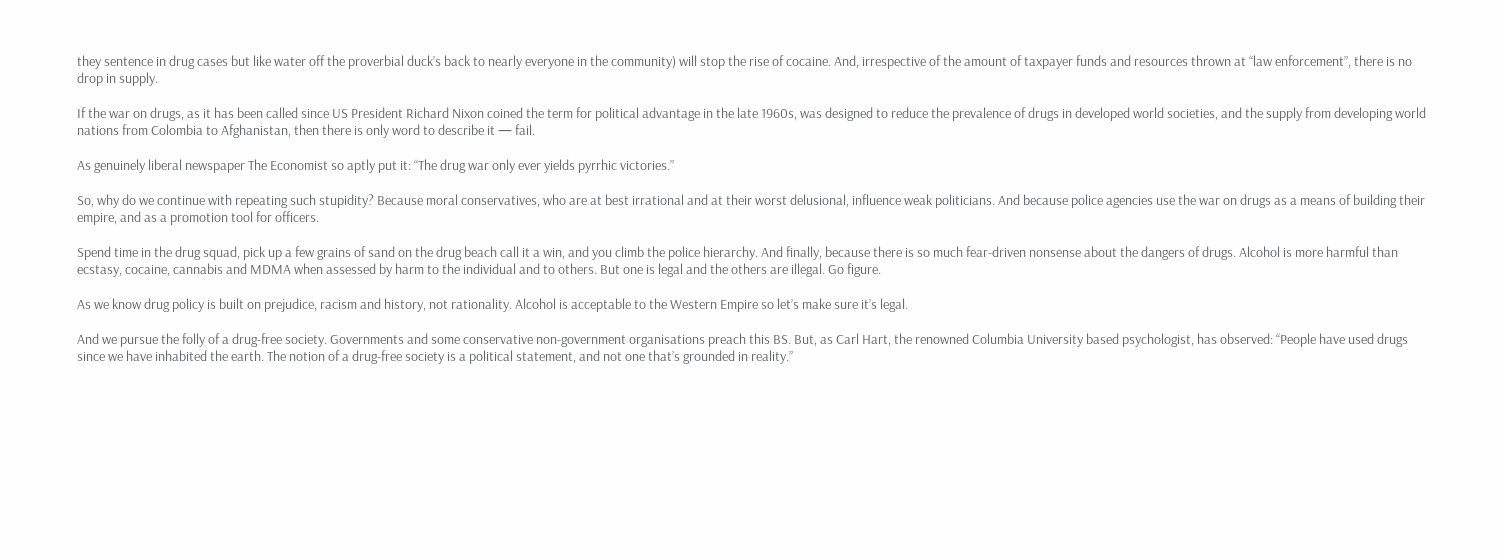they sentence in drug cases but like water off the proverbial duck’s back to nearly everyone in the community) will stop the rise of cocaine. And, irrespective of the amount of taxpayer funds and resources thrown at “law enforcement”, there is no drop in supply.

If the war on drugs, as it has been called since US President Richard Nixon coined the term for political advantage in the late 1960s, was designed to reduce the prevalence of drugs in developed world societies, and the supply from developing world nations from Colombia to Afghanistan, then there is only word to describe it — fail.

As genuinely liberal newspaper The Economist so aptly put it: “The drug war only ever yields pyrrhic victories.”

So, why do we continue with repeating such stupidity? Because moral conservatives, who are at best irrational and at their worst delusional, influence weak politicians. And because police agencies use the war on drugs as a means of building their empire, and as a promotion tool for officers.

Spend time in the drug squad, pick up a few grains of sand on the drug beach call it a win, and you climb the police hierarchy. And finally, because there is so much fear-driven nonsense about the dangers of drugs. Alcohol is more harmful than ecstasy, cocaine, cannabis and MDMA when assessed by harm to the individual and to others. But one is legal and the others are illegal. Go figure.

As we know drug policy is built on prejudice, racism and history, not rationality. Alcohol is acceptable to the Western Empire so let’s make sure it’s legal.

And we pursue the folly of a drug-free society. Governments and some conservative non-government organisations preach this BS. But, as Carl Hart, the renowned Columbia University based psychologist, has observed: “People have used drugs since we have inhabited the earth. The notion of a drug-free society is a political statement, and not one that’s grounded in reality.”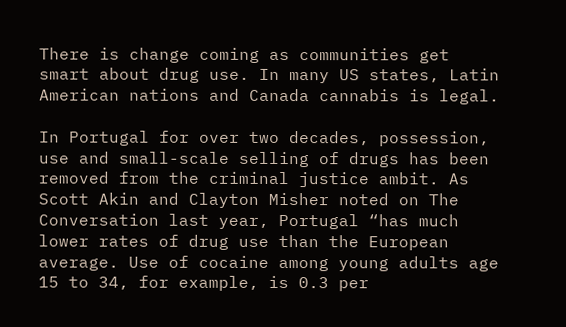There is change coming as communities get smart about drug use. In many US states, Latin American nations and Canada cannabis is legal.

In Portugal for over two decades, possession, use and small-scale selling of drugs has been removed from the criminal justice ambit. As Scott Akin and Clayton Misher noted on The Conversation last year, Portugal “has much lower rates of drug use than the European average. Use of cocaine among young adults age 15 to 34, for example, is 0.3 per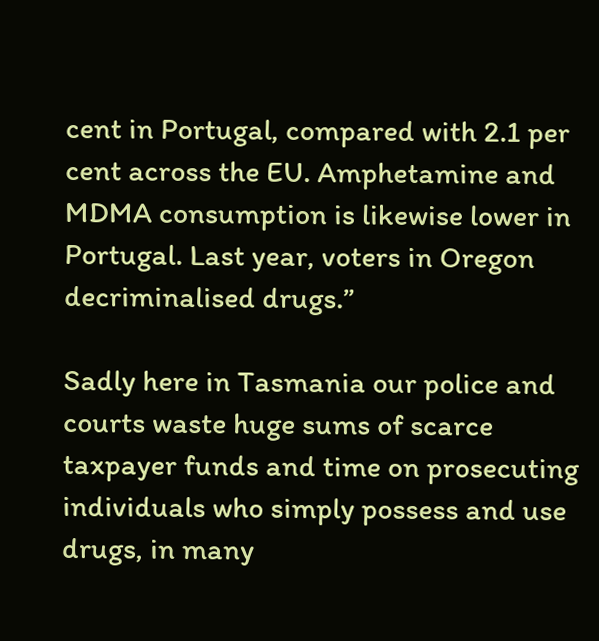cent in Portugal, compared with 2.1 per cent across the EU. Amphetamine and MDMA consumption is likewise lower in Portugal. Last year, voters in Oregon decriminalised drugs.”

Sadly here in Tasmania our police and courts waste huge sums of scarce taxpayer funds and time on prosecuting individuals who simply possess and use drugs, in many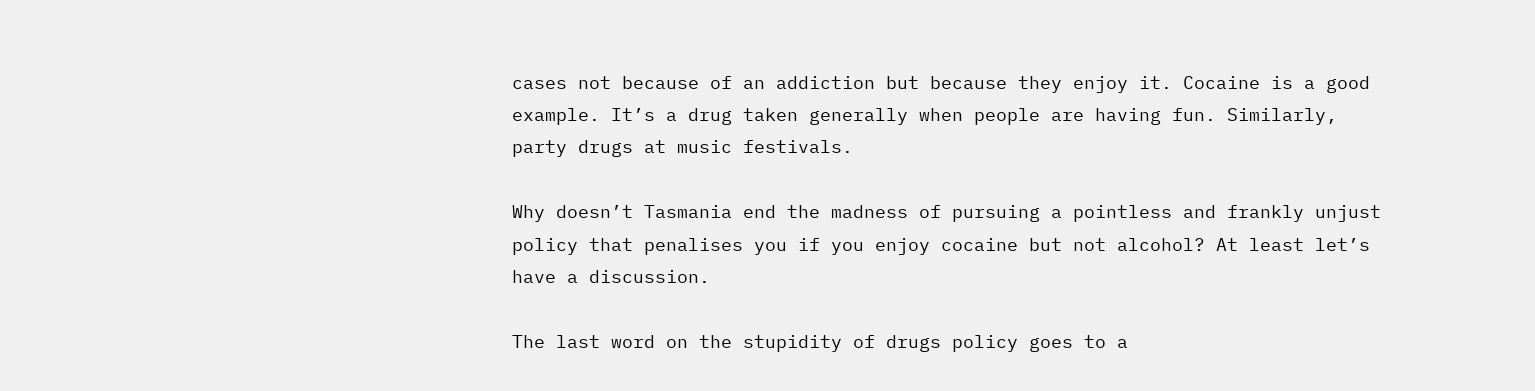cases not because of an addiction but because they enjoy it. Cocaine is a good example. It’s a drug taken generally when people are having fun. Similarly, party drugs at music festivals.

Why doesn’t Tasmania end the madness of pursuing a pointless and frankly unjust policy that penalises you if you enjoy cocaine but not alcohol? At least let’s have a discussion.

The last word on the stupidity of drugs policy goes to a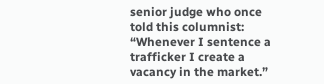senior judge who once told this columnist: “Whenever I sentence a trafficker I create a vacancy in the market.”